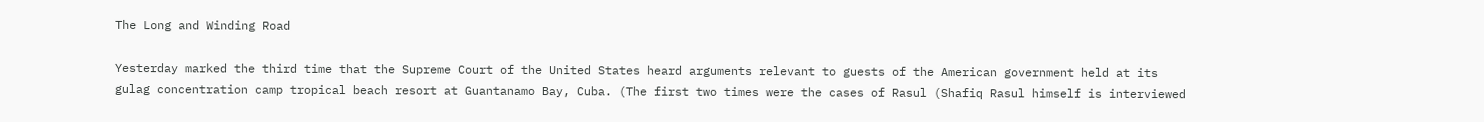The Long and Winding Road

Yesterday marked the third time that the Supreme Court of the United States heard arguments relevant to guests of the American government held at its gulag concentration camp tropical beach resort at Guantanamo Bay, Cuba. (The first two times were the cases of Rasul (Shafiq Rasul himself is interviewed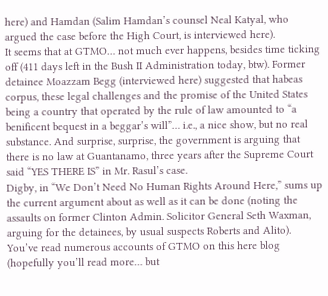here) and Hamdan (Salim Hamdan’s counsel Neal Katyal, who argued the case before the High Court, is interviewed here).
It seems that at GTMO… not much ever happens, besides time ticking off (411 days left in the Bush II Administration today, btw). Former detainee Moazzam Begg (interviewed here) suggested that habeas corpus, these legal challenges and the promise of the United States being a country that operated by the rule of law amounted to “a benificent bequest in a beggar’s will”… i.e., a nice show, but no real substance. And surprise, surprise, the government is arguing that there is no law at Guantanamo, three years after the Supreme Court said “YES THERE IS” in Mr. Rasul’s case.
Digby, in “We Don’t Need No Human Rights Around Here,” sums up the current argument about as well as it can be done (noting the assaults on former Clinton Admin. Solicitor General Seth Waxman, arguing for the detainees, by usual suspects Roberts and Alito). You’ve read numerous accounts of GTMO on this here blog (hopefully you’ll read more… but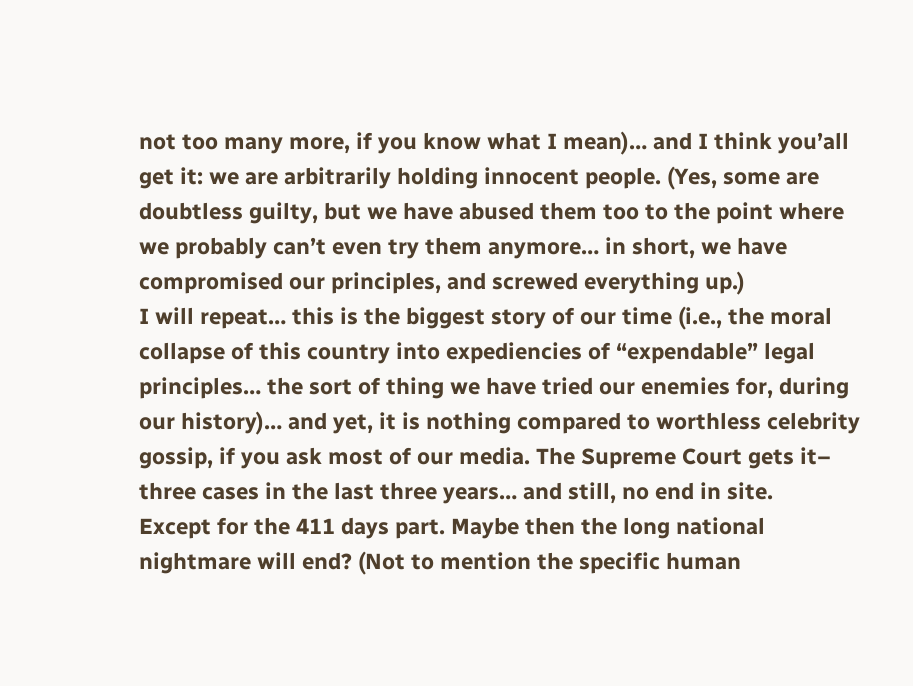not too many more, if you know what I mean)… and I think you’all get it: we are arbitrarily holding innocent people. (Yes, some are doubtless guilty, but we have abused them too to the point where we probably can’t even try them anymore… in short, we have compromised our principles, and screwed everything up.)
I will repeat… this is the biggest story of our time (i.e., the moral collapse of this country into expediencies of “expendable” legal principles… the sort of thing we have tried our enemies for, during our history)… and yet, it is nothing compared to worthless celebrity gossip, if you ask most of our media. The Supreme Court gets it– three cases in the last three years… and still, no end in site.
Except for the 411 days part. Maybe then the long national nightmare will end? (Not to mention the specific human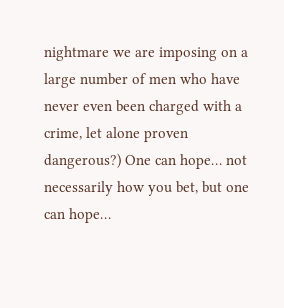nightmare we are imposing on a large number of men who have never even been charged with a crime, let alone proven dangerous?) One can hope… not necessarily how you bet, but one can hope…